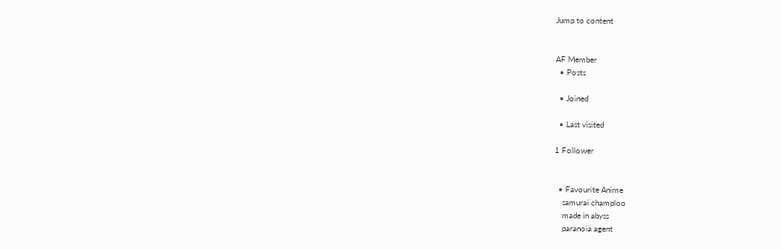Jump to content


AF Member
  • Posts

  • Joined

  • Last visited

1 Follower


  • Favourite Anime
    samurai champloo
    made in abyss
    paranoia agent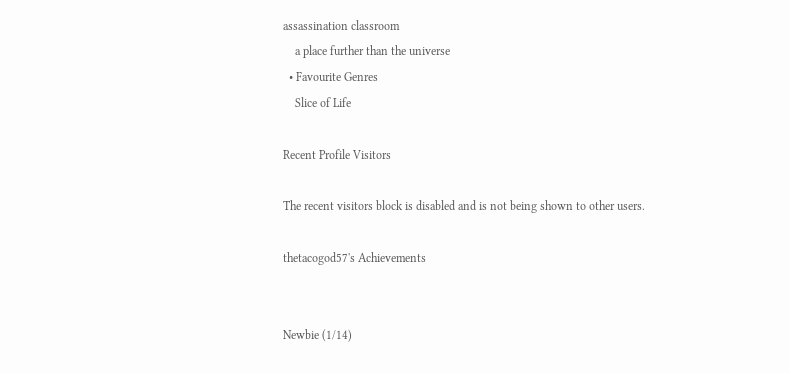assassination classroom
    a place further than the universe
  • Favourite Genres
    Slice of Life

Recent Profile Visitors

The recent visitors block is disabled and is not being shown to other users.

thetacogod57's Achievements


Newbie (1/14)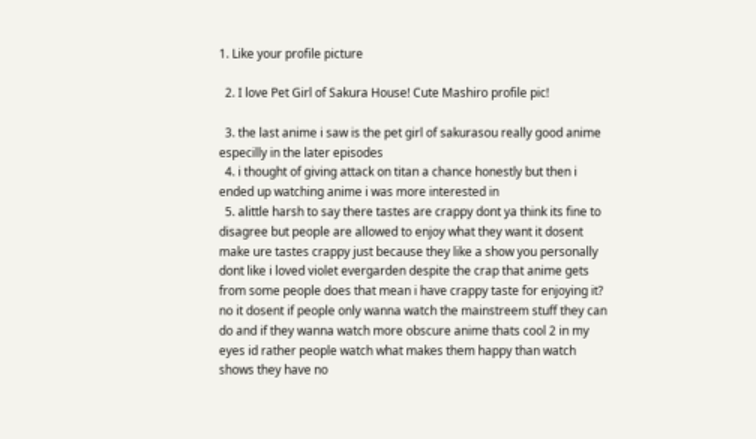1. Like your profile picture

  2. I love Pet Girl of Sakura House! Cute Mashiro profile pic!

  3. the last anime i saw is the pet girl of sakurasou really good anime especilly in the later episodes
  4. i thought of giving attack on titan a chance honestly but then i ended up watching anime i was more interested in
  5. alittle harsh to say there tastes are crappy dont ya think its fine to disagree but people are allowed to enjoy what they want it dosent make ure tastes crappy just because they like a show you personally dont like i loved violet evergarden despite the crap that anime gets from some people does that mean i have crappy taste for enjoying it? no it dosent if people only wanna watch the mainstreem stuff they can do and if they wanna watch more obscure anime thats cool 2 in my eyes id rather people watch what makes them happy than watch shows they have no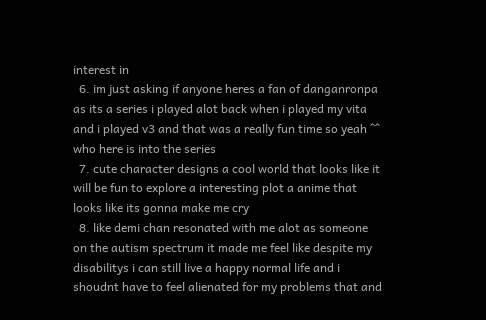interest in
  6. im just asking if anyone heres a fan of danganronpa as its a series i played alot back when i played my vita and i played v3 and that was a really fun time so yeah ^^ who here is into the series
  7. cute character designs a cool world that looks like it will be fun to explore a interesting plot a anime that looks like its gonna make me cry
  8. like demi chan resonated with me alot as someone on the autism spectrum it made me feel like despite my disabilitys i can still live a happy normal life and i shoudnt have to feel alienated for my problems that and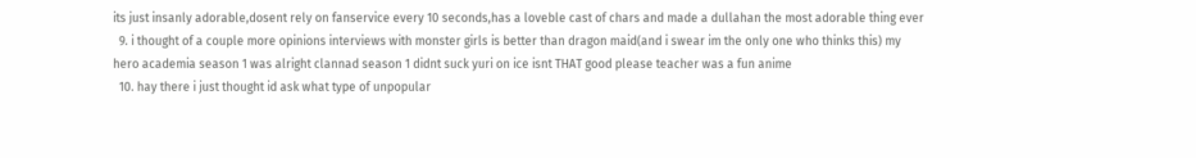its just insanly adorable,dosent rely on fanservice every 10 seconds,has a loveble cast of chars and made a dullahan the most adorable thing ever
  9. i thought of a couple more opinions interviews with monster girls is better than dragon maid(and i swear im the only one who thinks this) my hero academia season 1 was alright clannad season 1 didnt suck yuri on ice isnt THAT good please teacher was a fun anime
  10. hay there i just thought id ask what type of unpopular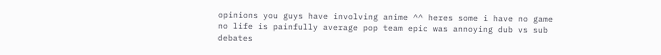opinions you guys have involving anime ^^ heres some i have no game no life is painfully average pop team epic was annoying dub vs sub debates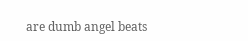are dumb angel beats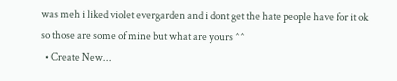was meh i liked violet evergarden and i dont get the hate people have for it ok so those are some of mine but what are yours ^^
  • Create New...